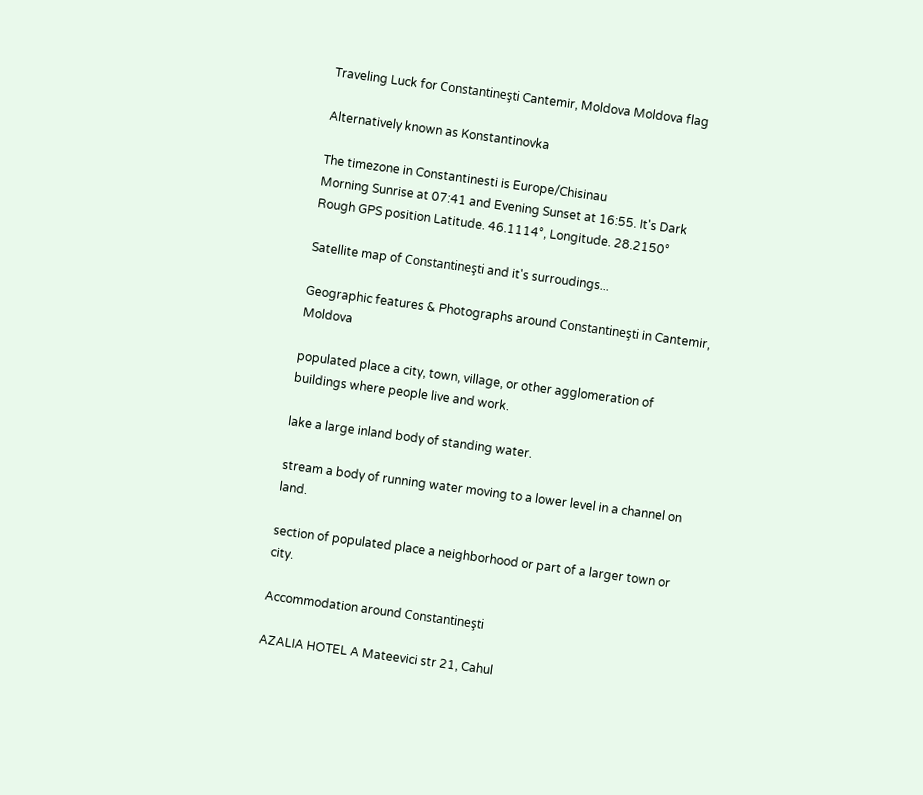Traveling Luck for Constantineşti Cantemir, Moldova Moldova flag

Alternatively known as Konstantinovka

The timezone in Constantinesti is Europe/Chisinau
Morning Sunrise at 07:41 and Evening Sunset at 16:55. It's Dark
Rough GPS position Latitude. 46.1114°, Longitude. 28.2150°

Satellite map of Constantineşti and it's surroudings...

Geographic features & Photographs around Constantineşti in Cantemir, Moldova

populated place a city, town, village, or other agglomeration of buildings where people live and work.

lake a large inland body of standing water.

stream a body of running water moving to a lower level in a channel on land.

section of populated place a neighborhood or part of a larger town or city.

Accommodation around Constantineşti

AZALIA HOTEL A Mateevici str 21, Cahul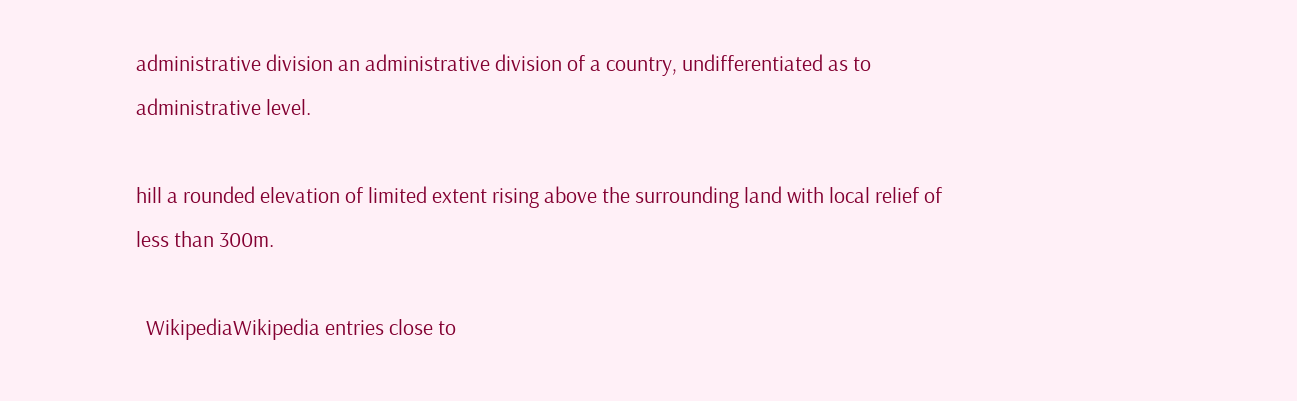administrative division an administrative division of a country, undifferentiated as to administrative level.

hill a rounded elevation of limited extent rising above the surrounding land with local relief of less than 300m.

  WikipediaWikipedia entries close to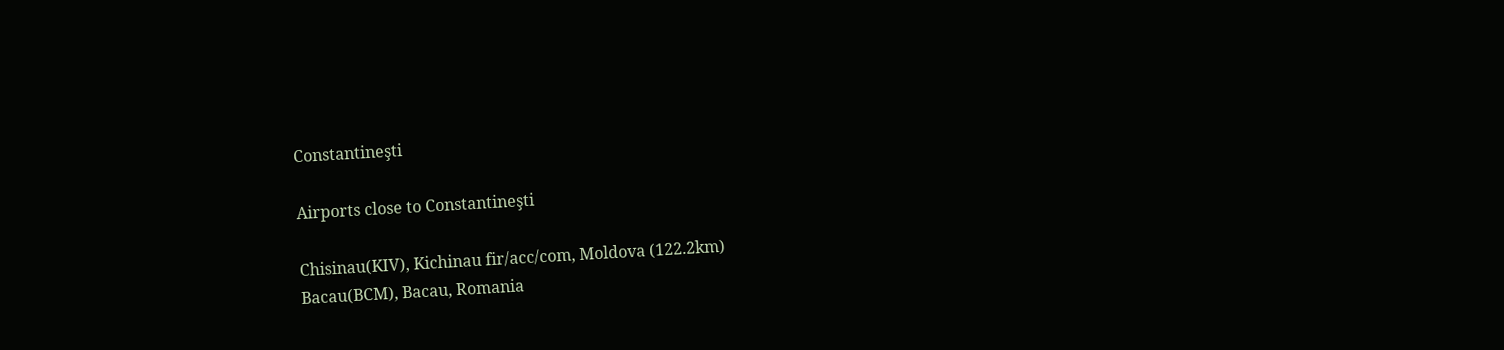Constantineşti

Airports close to Constantineşti

Chisinau(KIV), Kichinau fir/acc/com, Moldova (122.2km)
Bacau(BCM), Bacau, Romania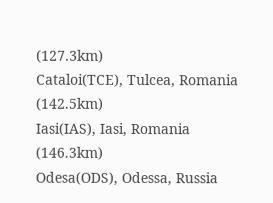(127.3km)
Cataloi(TCE), Tulcea, Romania (142.5km)
Iasi(IAS), Iasi, Romania (146.3km)
Odesa(ODS), Odessa, Russia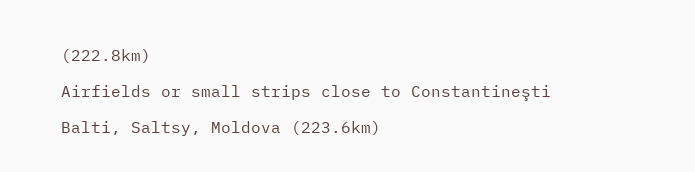(222.8km)

Airfields or small strips close to Constantineşti

Balti, Saltsy, Moldova (223.6km)